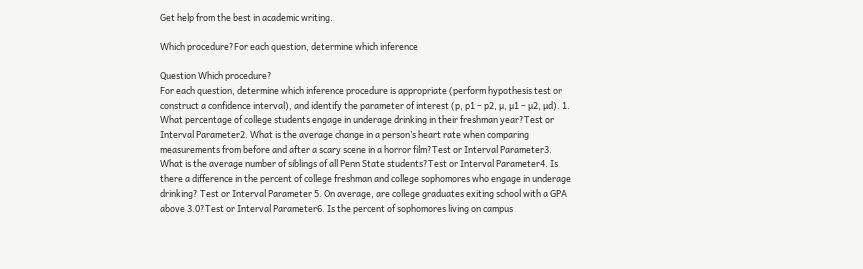Get help from the best in academic writing.

Which procedure?For each question, determine which inference

Question Which procedure?
For each question, determine which inference procedure is appropriate (perform hypothesis test or construct a confidence interval), and identify the parameter of interest (p, p1 – p2, µ, µ1 – µ2, µd). 1. What percentage of college students engage in underage drinking in their freshman year?Test or Interval Parameter2. What is the average change in a person’s heart rate when comparing measurements from before and after a scary scene in a horror film?Test or Interval Parameter3. What is the average number of siblings of all Penn State students?Test or Interval Parameter4. Is there a difference in the percent of college freshman and college sophomores who engage in underage drinking? Test or Interval Parameter 5. On average, are college graduates exiting school with a GPA above 3.0?Test or Interval Parameter6. Is the percent of sophomores living on campus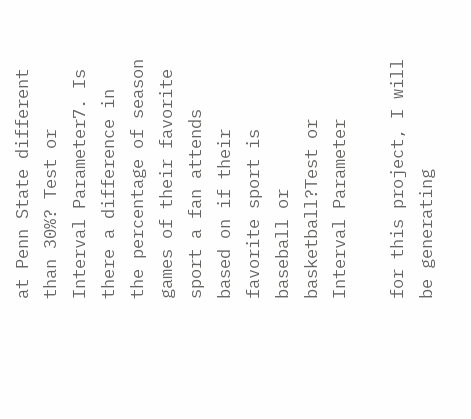at Penn State different than 30%? Test or Interval Parameter7. Is there a difference in the percentage of season games of their favorite sport a fan attends based on if their favorite sport is baseball or basketball?Test or Interval Parameter

for this project, I will be generating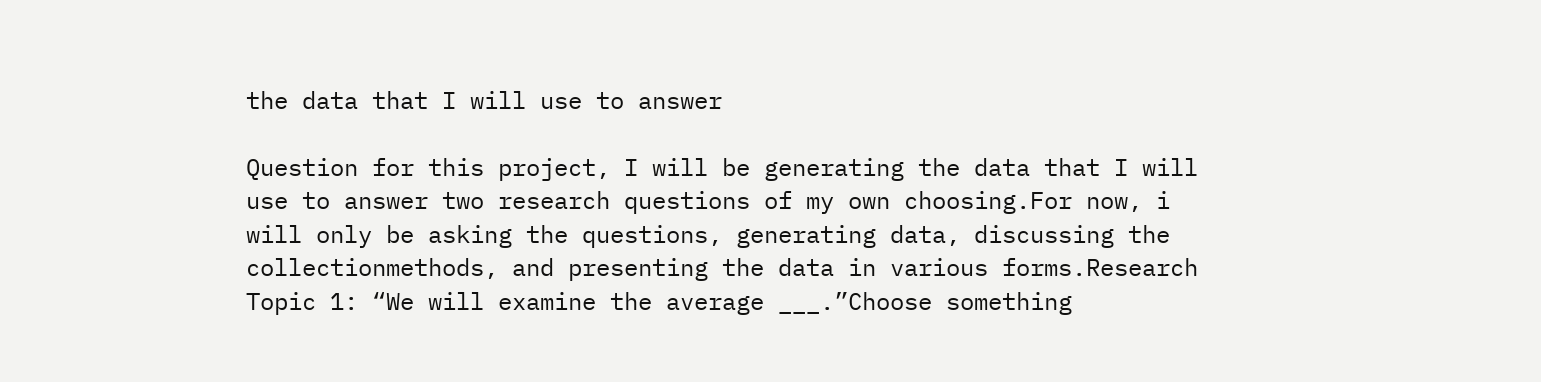the data that I will use to answer

Question for this project, I will be generating the data that I will use to answer two research questions of my own choosing.For now, i will only be asking the questions, generating data, discussing the collectionmethods, and presenting the data in various forms.Research Topic 1: “We will examine the average ___.”Choose something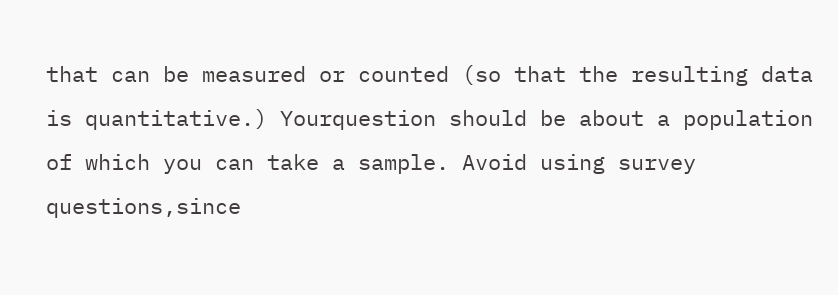that can be measured or counted (so that the resulting data is quantitative.) Yourquestion should be about a population of which you can take a sample. Avoid using survey questions,since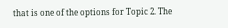that is one of the options for Topic 2. The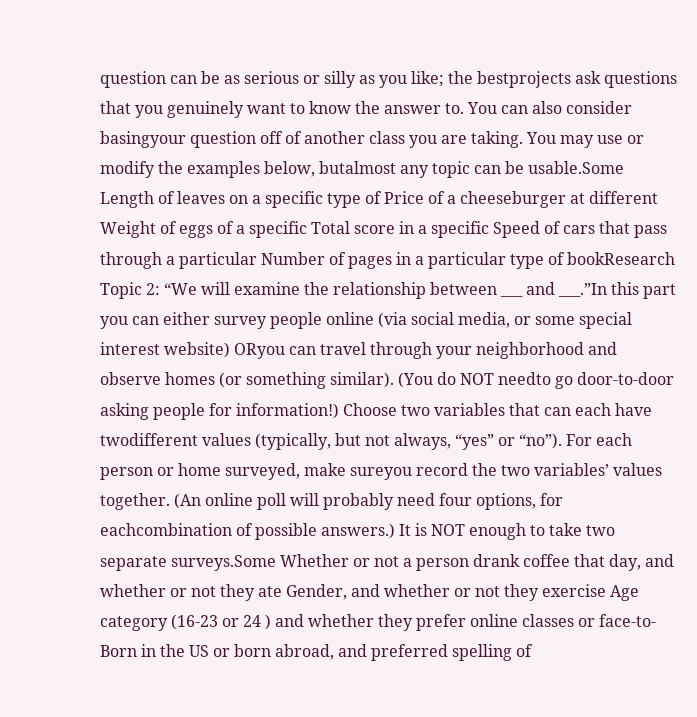question can be as serious or silly as you like; the bestprojects ask questions that you genuinely want to know the answer to. You can also consider basingyour question off of another class you are taking. You may use or modify the examples below, butalmost any topic can be usable.Some Length of leaves on a specific type of Price of a cheeseburger at different Weight of eggs of a specific Total score in a specific Speed of cars that pass through a particular Number of pages in a particular type of bookResearch Topic 2: “We will examine the relationship between ___ and ___.”In this part you can either survey people online (via social media, or some special interest website) ORyou can travel through your neighborhood and observe homes (or something similar). (You do NOT needto go door-to-door asking people for information!) Choose two variables that can each have twodifferent values (typically, but not always, “yes” or “no”). For each person or home surveyed, make sureyou record the two variables’ values together. (An online poll will probably need four options, for eachcombination of possible answers.) It is NOT enough to take two separate surveys.Some Whether or not a person drank coffee that day, and whether or not they ate Gender, and whether or not they exercise Age category (16-23 or 24 ) and whether they prefer online classes or face-to- Born in the US or born abroad, and preferred spelling of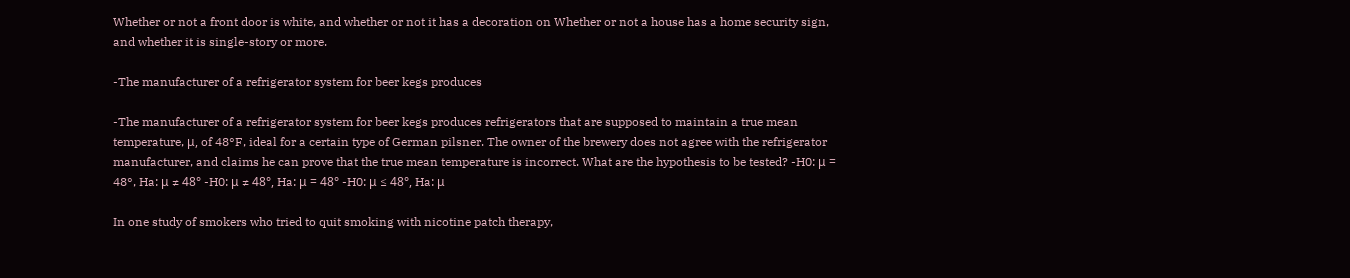Whether or not a front door is white, and whether or not it has a decoration on Whether or not a house has a home security sign, and whether it is single-story or more.

-The manufacturer of a refrigerator system for beer kegs produces

-The manufacturer of a refrigerator system for beer kegs produces refrigerators that are supposed to maintain a true mean temperature, μ, of 48°F, ideal for a certain type of German pilsner. The owner of the brewery does not agree with the refrigerator manufacturer, and claims he can prove that the true mean temperature is incorrect. What are the hypothesis to be tested? -H0: μ = 48°, Ha: μ ≠ 48° -H0: μ ≠ 48°, Ha: μ = 48° -H0: μ ≤ 48°, Ha: μ

In one study of smokers who tried to quit smoking with nicotine patch therapy,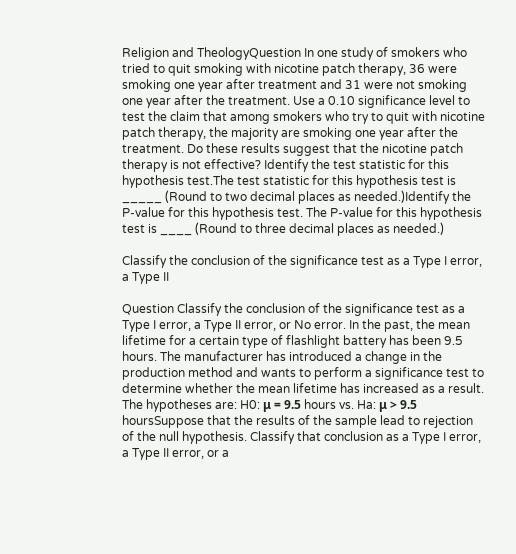Religion and TheologyQuestion In one study of smokers who tried to quit smoking with nicotine patch therapy, 36 were smoking one year after treatment and 31 were not smoking one year after the treatment. Use a 0.10 significance level to test the claim that among smokers who try to quit with nicotine patch therapy, the majority are smoking one year after the treatment. Do these results suggest that the nicotine patch therapy is not effective? Identify the test statistic for this hypothesis test.The test statistic for this hypothesis test is _____ (Round to two decimal places as needed.)Identify the P-value for this hypothesis test. The P-value for this hypothesis test is ____ (Round to three decimal places as needed.)

Classify the conclusion of the significance test as a Type I error, a Type II

Question Classify the conclusion of the significance test as a Type I error, a Type II error, or No error. In the past, the mean lifetime for a certain type of flashlight battery has been 9.5 hours. The manufacturer has introduced a change in the production method and wants to perform a significance test to determine whether the mean lifetime has increased as a result. The hypotheses are: H0: μ = 9.5 hours vs. Ha: μ > 9.5 hoursSuppose that the results of the sample lead to rejection of the null hypothesis. Classify that conclusion as a Type I error, a Type II error, or a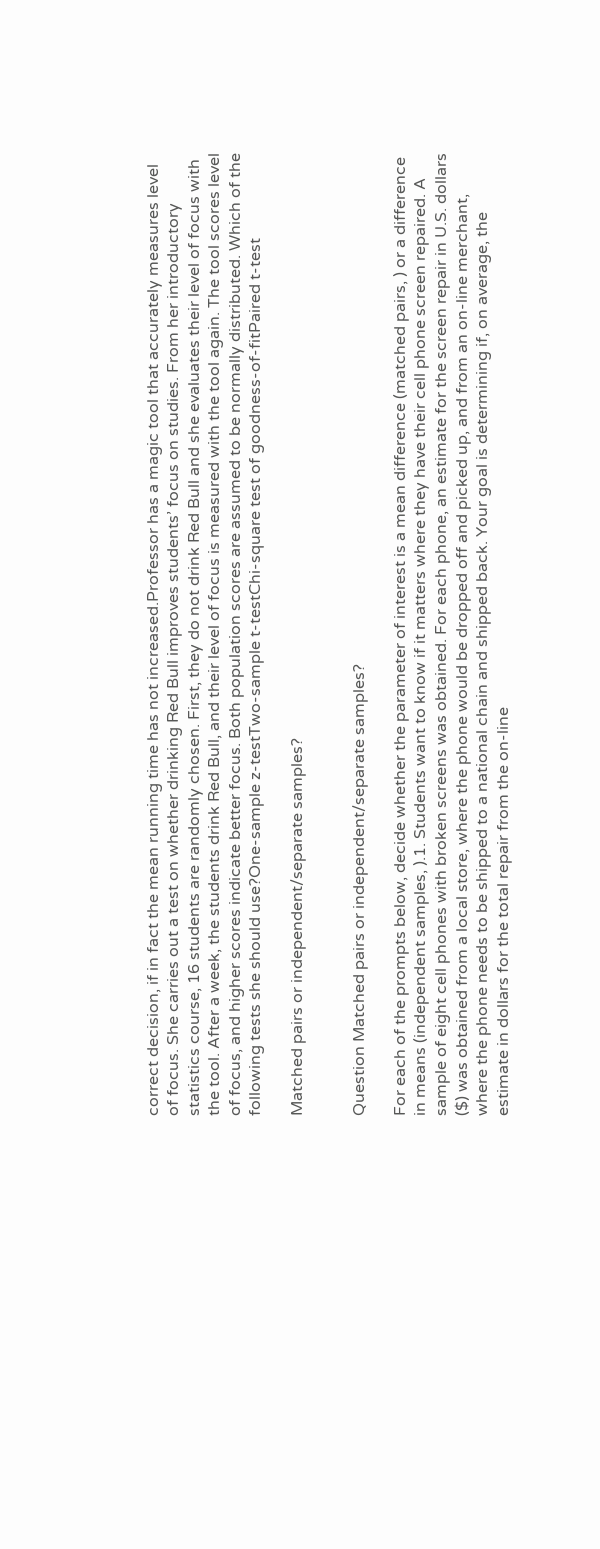correct decision, if in fact the mean running time has not increased.Professor has a magic tool that accurately measures level of focus. She carries out a test on whether drinking Red Bull improves students’ focus on studies. From her introductory statistics course, 16 students are randomly chosen. First, they do not drink Red Bull and she evaluates their level of focus with the tool. After a week, the students drink Red Bull, and their level of focus is measured with the tool again. The tool scores level of focus, and higher scores indicate better focus. Both population scores are assumed to be normally distributed. Which of the following tests she should use?One-sample z-testTwo-sample t-testChi-square test of goodness-of-fitPaired t-test

Matched pairs or independent/separate samples?


Question Matched pairs or independent/separate samples?

For each of the prompts below, decide whether the parameter of interest is a mean difference (matched pairs, ) or a difference in means (independent samples, ).1. Students want to know if it matters where they have their cell phone screen repaired. A sample of eight cell phones with broken screens was obtained. For each phone, an estimate for the screen repair in U.S. dollars ($) was obtained from a local store, where the phone would be dropped off and picked up, and from an on-line merchant, where the phone needs to be shipped to a national chain and shipped back. Your goal is determining if, on average, the estimate in dollars for the total repair from the on-line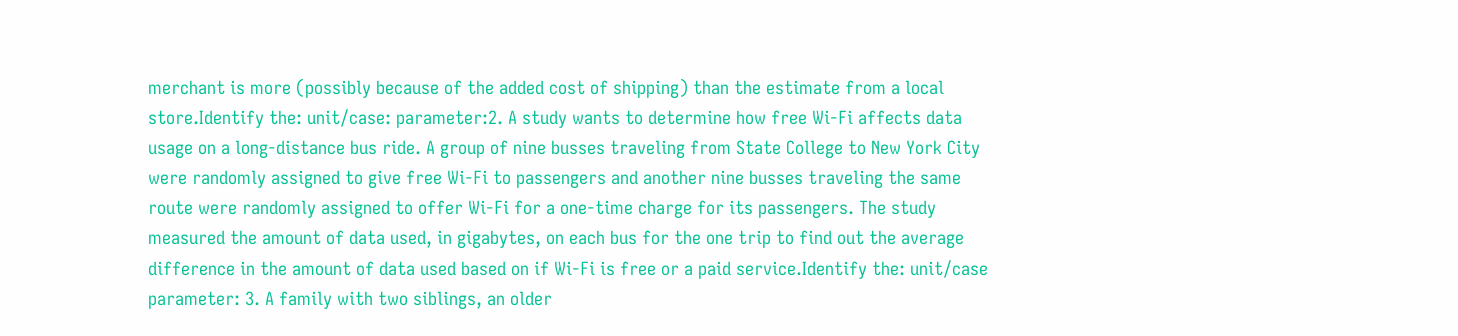merchant is more (possibly because of the added cost of shipping) than the estimate from a local store.Identify the: unit/case: parameter:2. A study wants to determine how free Wi-Fi affects data usage on a long-distance bus ride. A group of nine busses traveling from State College to New York City were randomly assigned to give free Wi-Fi to passengers and another nine busses traveling the same route were randomly assigned to offer Wi-Fi for a one-time charge for its passengers. The study measured the amount of data used, in gigabytes, on each bus for the one trip to find out the average difference in the amount of data used based on if Wi-Fi is free or a paid service.Identify the: unit/case parameter: 3. A family with two siblings, an older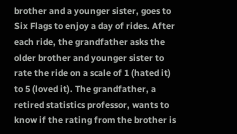brother and a younger sister, goes to Six Flags to enjoy a day of rides. After each ride, the grandfather asks the older brother and younger sister to rate the ride on a scale of 1 (hated it) to 5 (loved it). The grandfather, a retired statistics professor, wants to know if the rating from the brother is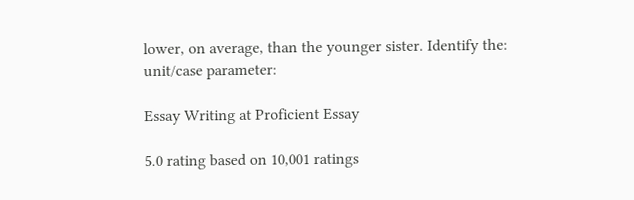lower, on average, than the younger sister. Identify the: unit/case parameter:

Essay Writing at Proficient Essay

5.0 rating based on 10,001 ratings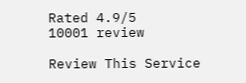Rated 4.9/5
10001 review

Review This Service